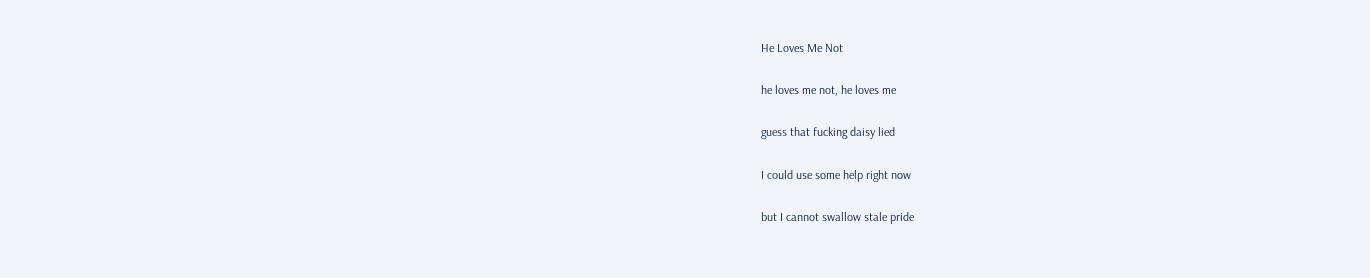He Loves Me Not

he loves me not, he loves me

guess that fucking daisy lied

I could use some help right now

but I cannot swallow stale pride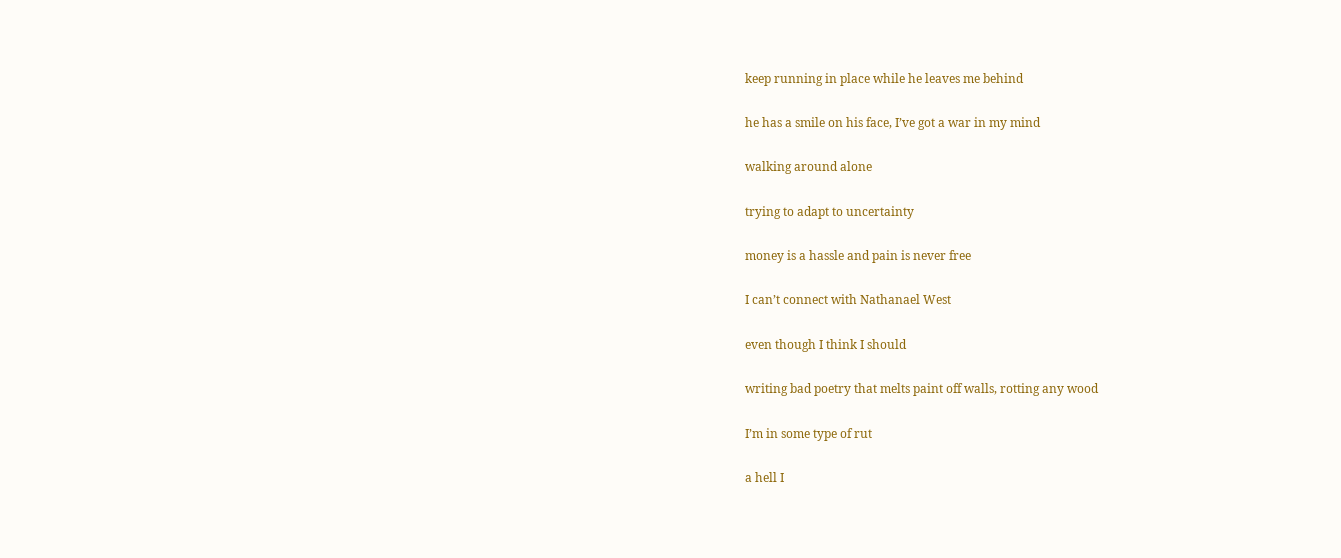keep running in place while he leaves me behind

he has a smile on his face, I’ve got a war in my mind

walking around alone

trying to adapt to uncertainty

money is a hassle and pain is never free

I can’t connect with Nathanael West

even though I think I should

writing bad poetry that melts paint off walls, rotting any wood

I’m in some type of rut

a hell I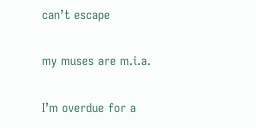can’t escape

my muses are m.i.a.

I’m overdue for a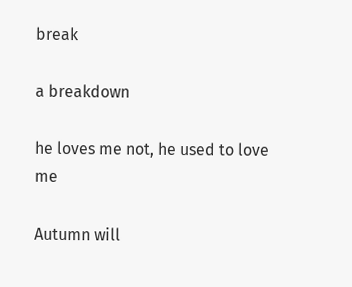break

a breakdown

he loves me not, he used to love me

Autumn will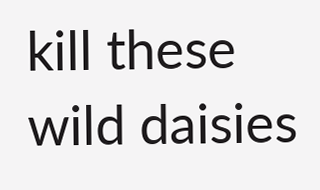kill these wild daisies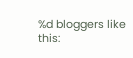%d bloggers like this: